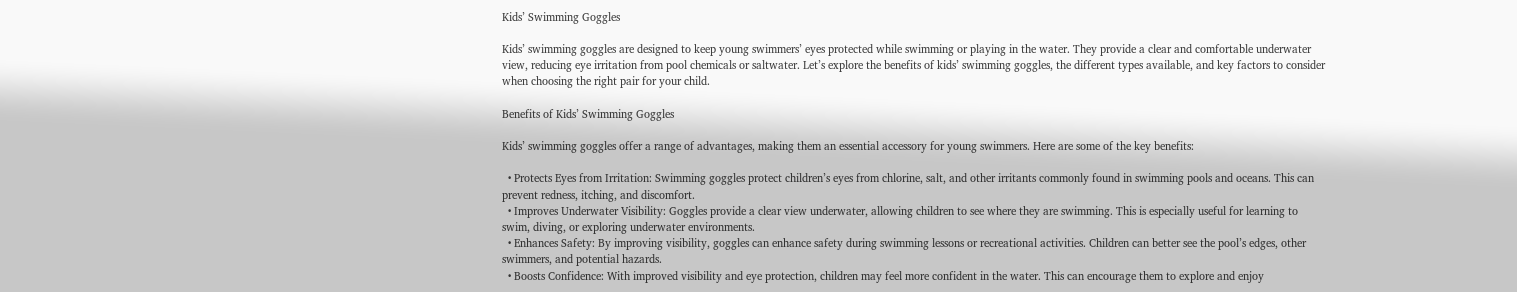Kids’ Swimming Goggles

Kids’ swimming goggles are designed to keep young swimmers’ eyes protected while swimming or playing in the water. They provide a clear and comfortable underwater view, reducing eye irritation from pool chemicals or saltwater. Let’s explore the benefits of kids’ swimming goggles, the different types available, and key factors to consider when choosing the right pair for your child.

Benefits of Kids’ Swimming Goggles

Kids’ swimming goggles offer a range of advantages, making them an essential accessory for young swimmers. Here are some of the key benefits:

  • Protects Eyes from Irritation: Swimming goggles protect children’s eyes from chlorine, salt, and other irritants commonly found in swimming pools and oceans. This can prevent redness, itching, and discomfort.
  • Improves Underwater Visibility: Goggles provide a clear view underwater, allowing children to see where they are swimming. This is especially useful for learning to swim, diving, or exploring underwater environments.
  • Enhances Safety: By improving visibility, goggles can enhance safety during swimming lessons or recreational activities. Children can better see the pool’s edges, other swimmers, and potential hazards.
  • Boosts Confidence: With improved visibility and eye protection, children may feel more confident in the water. This can encourage them to explore and enjoy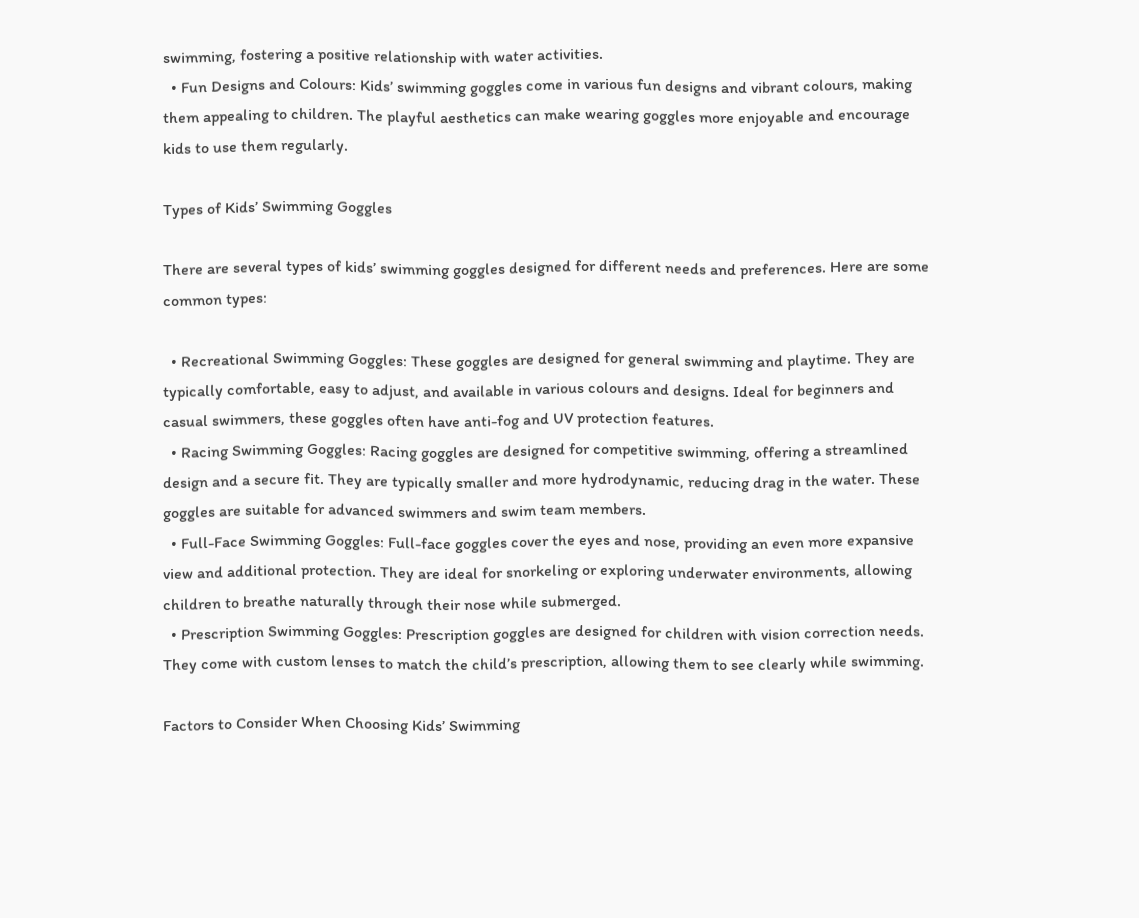swimming, fostering a positive relationship with water activities.
  • Fun Designs and Colours: Kids’ swimming goggles come in various fun designs and vibrant colours, making them appealing to children. The playful aesthetics can make wearing goggles more enjoyable and encourage kids to use them regularly.

Types of Kids’ Swimming Goggles

There are several types of kids’ swimming goggles designed for different needs and preferences. Here are some common types:

  • Recreational Swimming Goggles: These goggles are designed for general swimming and playtime. They are typically comfortable, easy to adjust, and available in various colours and designs. Ideal for beginners and casual swimmers, these goggles often have anti-fog and UV protection features.
  • Racing Swimming Goggles: Racing goggles are designed for competitive swimming, offering a streamlined design and a secure fit. They are typically smaller and more hydrodynamic, reducing drag in the water. These goggles are suitable for advanced swimmers and swim team members.
  • Full-Face Swimming Goggles: Full-face goggles cover the eyes and nose, providing an even more expansive view and additional protection. They are ideal for snorkeling or exploring underwater environments, allowing children to breathe naturally through their nose while submerged.
  • Prescription Swimming Goggles: Prescription goggles are designed for children with vision correction needs. They come with custom lenses to match the child’s prescription, allowing them to see clearly while swimming.

Factors to Consider When Choosing Kids’ Swimming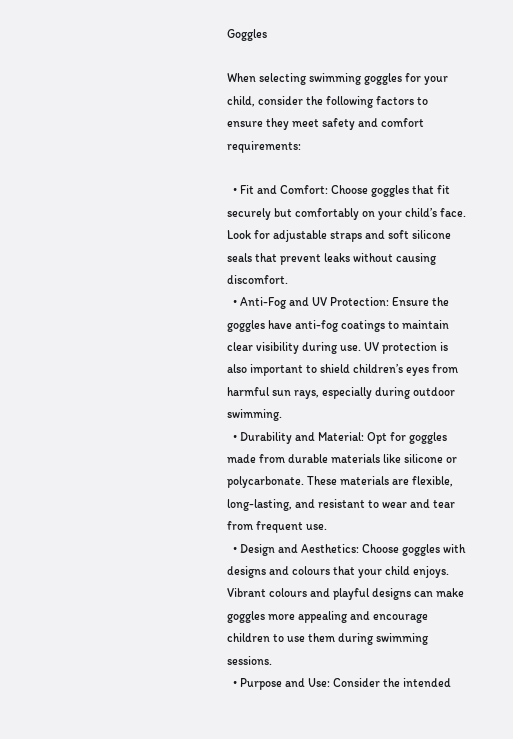Goggles

When selecting swimming goggles for your child, consider the following factors to ensure they meet safety and comfort requirements:

  • Fit and Comfort: Choose goggles that fit securely but comfortably on your child’s face. Look for adjustable straps and soft silicone seals that prevent leaks without causing discomfort.
  • Anti-Fog and UV Protection: Ensure the goggles have anti-fog coatings to maintain clear visibility during use. UV protection is also important to shield children’s eyes from harmful sun rays, especially during outdoor swimming.
  • Durability and Material: Opt for goggles made from durable materials like silicone or polycarbonate. These materials are flexible, long-lasting, and resistant to wear and tear from frequent use.
  • Design and Aesthetics: Choose goggles with designs and colours that your child enjoys. Vibrant colours and playful designs can make goggles more appealing and encourage children to use them during swimming sessions.
  • Purpose and Use: Consider the intended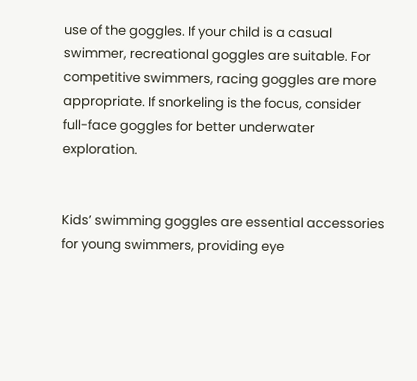use of the goggles. If your child is a casual swimmer, recreational goggles are suitable. For competitive swimmers, racing goggles are more appropriate. If snorkeling is the focus, consider full-face goggles for better underwater exploration.


Kids’ swimming goggles are essential accessories for young swimmers, providing eye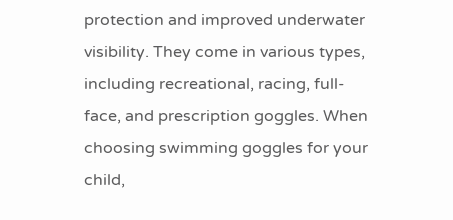protection and improved underwater visibility. They come in various types, including recreational, racing, full-face, and prescription goggles. When choosing swimming goggles for your child,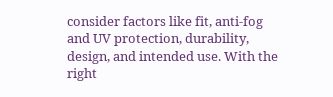consider factors like fit, anti-fog and UV protection, durability, design, and intended use. With the right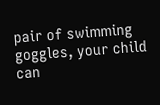pair of swimming goggles, your child can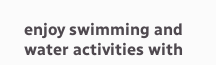enjoy swimming and water activities with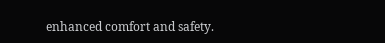enhanced comfort and safety.